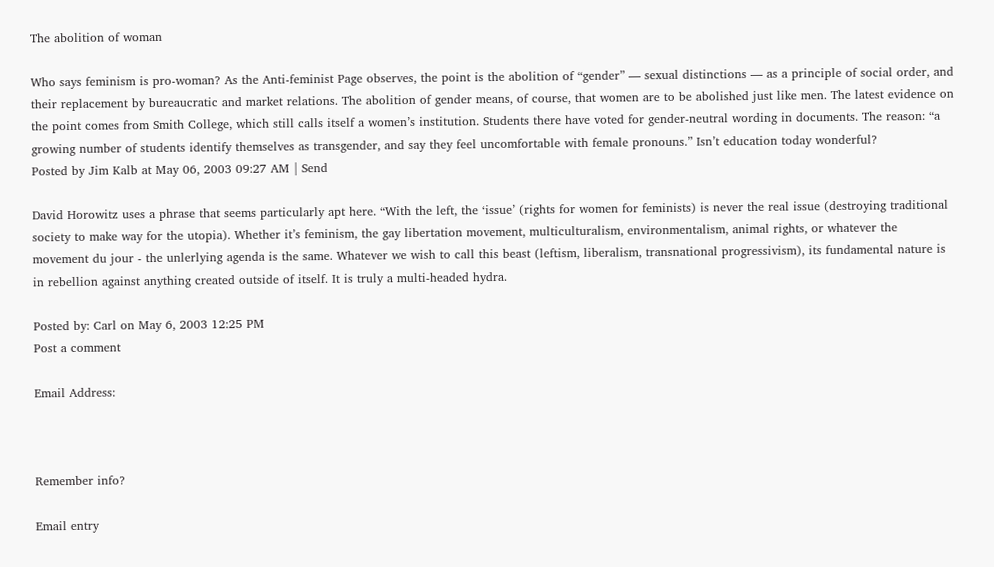The abolition of woman

Who says feminism is pro-woman? As the Anti-feminist Page observes, the point is the abolition of “gender” — sexual distinctions — as a principle of social order, and their replacement by bureaucratic and market relations. The abolition of gender means, of course, that women are to be abolished just like men. The latest evidence on the point comes from Smith College, which still calls itself a women’s institution. Students there have voted for gender-neutral wording in documents. The reason: “a growing number of students identify themselves as transgender, and say they feel uncomfortable with female pronouns.” Isn’t education today wonderful?
Posted by Jim Kalb at May 06, 2003 09:27 AM | Send

David Horowitz uses a phrase that seems particularly apt here. “With the left, the ‘issue’ (rights for women for feminists) is never the real issue (destroying traditional society to make way for the utopia). Whether it’s feminism, the gay libertation movement, multiculturalism, environmentalism, animal rights, or whatever the movement du jour - the unlerlying agenda is the same. Whatever we wish to call this beast (leftism, liberalism, transnational progressivism), its fundamental nature is in rebellion against anything created outside of itself. It is truly a multi-headed hydra.

Posted by: Carl on May 6, 2003 12:25 PM
Post a comment

Email Address:



Remember info?

Email entry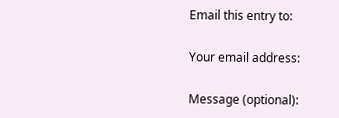Email this entry to:

Your email address:

Message (optional):